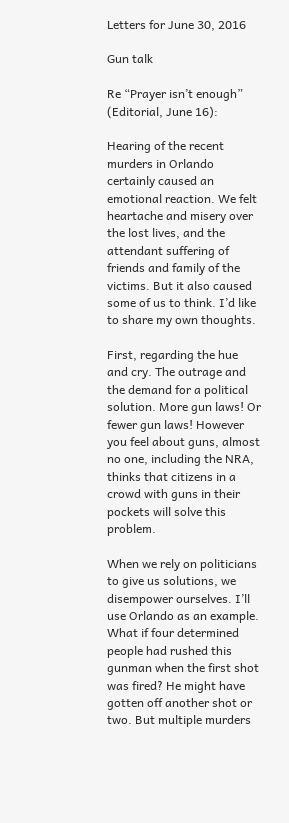Letters for June 30, 2016

Gun talk

Re “Prayer isn’t enough” (Editorial, June 16):

Hearing of the recent murders in Orlando certainly caused an emotional reaction. We felt heartache and misery over the lost lives, and the attendant suffering of friends and family of the victims. But it also caused some of us to think. I’d like to share my own thoughts.

First, regarding the hue and cry. The outrage and the demand for a political solution. More gun laws! Or fewer gun laws! However you feel about guns, almost no one, including the NRA, thinks that citizens in a crowd with guns in their pockets will solve this problem.

When we rely on politicians to give us solutions, we disempower ourselves. I’ll use Orlando as an example. What if four determined people had rushed this gunman when the first shot was fired? He might have gotten off another shot or two. But multiple murders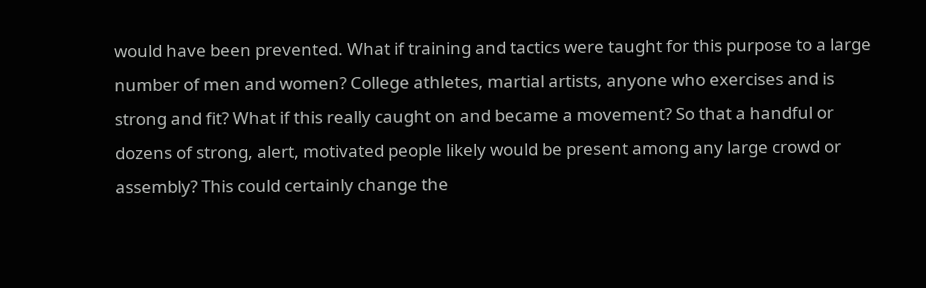would have been prevented. What if training and tactics were taught for this purpose to a large number of men and women? College athletes, martial artists, anyone who exercises and is strong and fit? What if this really caught on and became a movement? So that a handful or dozens of strong, alert, motivated people likely would be present among any large crowd or assembly? This could certainly change the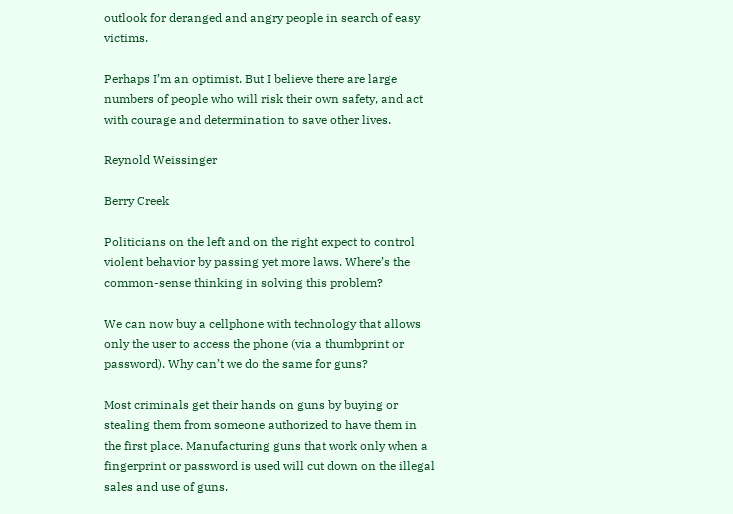outlook for deranged and angry people in search of easy victims.

Perhaps I’m an optimist. But I believe there are large numbers of people who will risk their own safety, and act with courage and determination to save other lives.

Reynold Weissinger

Berry Creek

Politicians on the left and on the right expect to control violent behavior by passing yet more laws. Where’s the common-sense thinking in solving this problem?

We can now buy a cellphone with technology that allows only the user to access the phone (via a thumbprint or password). Why can’t we do the same for guns?

Most criminals get their hands on guns by buying or stealing them from someone authorized to have them in the first place. Manufacturing guns that work only when a fingerprint or password is used will cut down on the illegal sales and use of guns.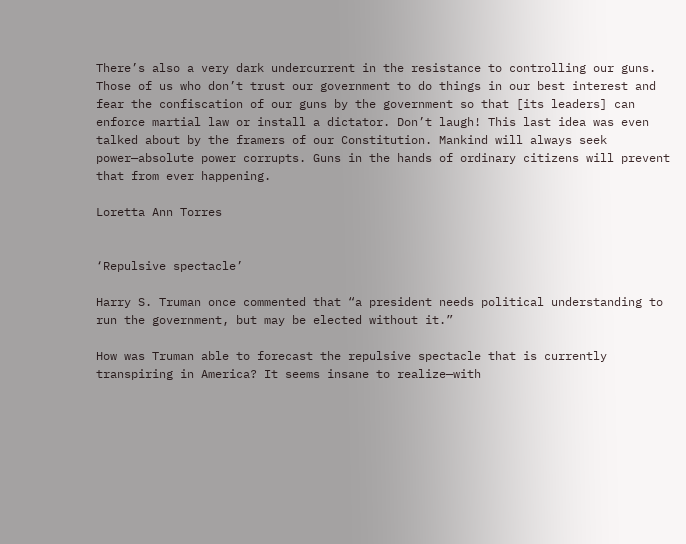There’s also a very dark undercurrent in the resistance to controlling our guns. Those of us who don’t trust our government to do things in our best interest and fear the confiscation of our guns by the government so that [its leaders] can enforce martial law or install a dictator. Don’t laugh! This last idea was even talked about by the framers of our Constitution. Mankind will always seek power—absolute power corrupts. Guns in the hands of ordinary citizens will prevent that from ever happening.

Loretta Ann Torres


‘Repulsive spectacle’

Harry S. Truman once commented that “a president needs political understanding to run the government, but may be elected without it.”

How was Truman able to forecast the repulsive spectacle that is currently transpiring in America? It seems insane to realize—with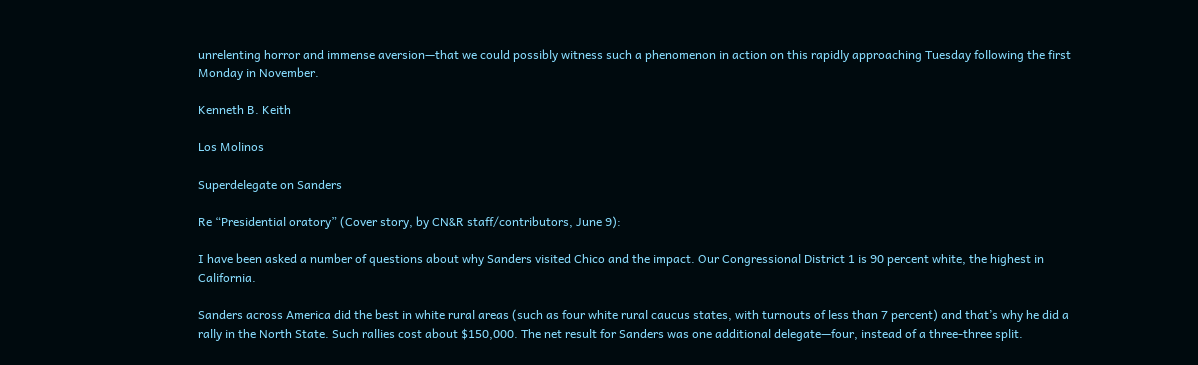unrelenting horror and immense aversion—that we could possibly witness such a phenomenon in action on this rapidly approaching Tuesday following the first Monday in November.

Kenneth B. Keith

Los Molinos

Superdelegate on Sanders

Re “Presidential oratory” (Cover story, by CN&R staff/contributors, June 9):

I have been asked a number of questions about why Sanders visited Chico and the impact. Our Congressional District 1 is 90 percent white, the highest in California.

Sanders across America did the best in white rural areas (such as four white rural caucus states, with turnouts of less than 7 percent) and that’s why he did a rally in the North State. Such rallies cost about $150,000. The net result for Sanders was one additional delegate—four, instead of a three-three split.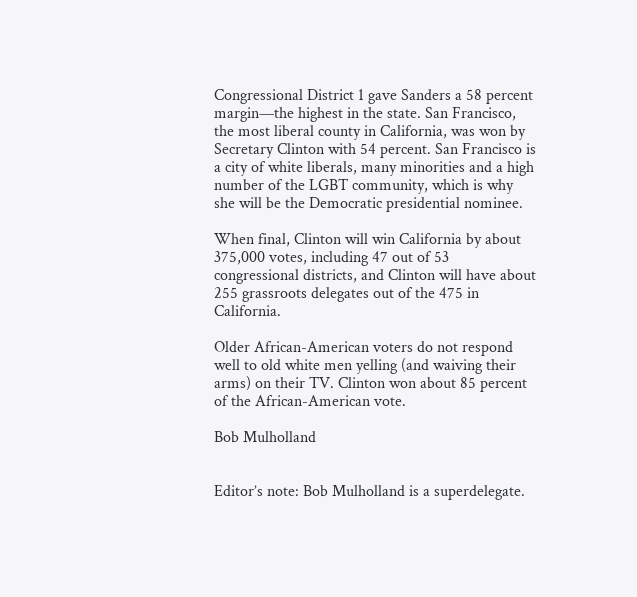Congressional District 1 gave Sanders a 58 percent margin—the highest in the state. San Francisco, the most liberal county in California, was won by Secretary Clinton with 54 percent. San Francisco is a city of white liberals, many minorities and a high number of the LGBT community, which is why she will be the Democratic presidential nominee.

When final, Clinton will win California by about 375,000 votes, including 47 out of 53 congressional districts, and Clinton will have about 255 grassroots delegates out of the 475 in California.

Older African-American voters do not respond well to old white men yelling (and waiving their arms) on their TV. Clinton won about 85 percent of the African-American vote.

Bob Mulholland


Editor’s note: Bob Mulholland is a superdelegate.